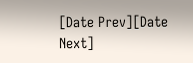[Date Prev][Date Next]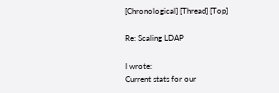[Chronological] [Thread] [Top]

Re: Scaling LDAP

I wrote:
Current stats for our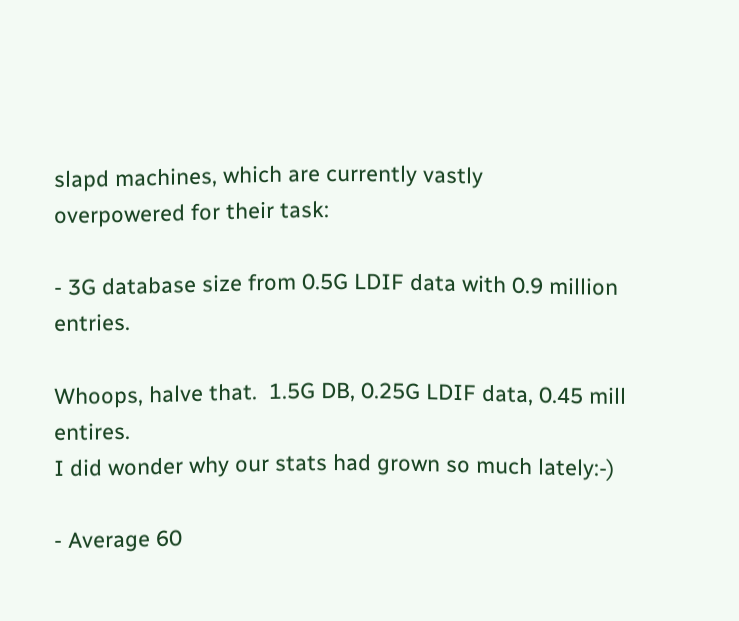slapd machines, which are currently vastly
overpowered for their task:

- 3G database size from 0.5G LDIF data with 0.9 million entries.

Whoops, halve that.  1.5G DB, 0.25G LDIF data, 0.45 mill entires.
I did wonder why our stats had grown so much lately:-)

- Average 60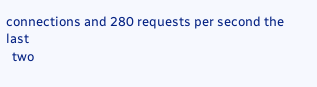connections and 280 requests per second the last
  two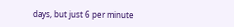days, but just 6 per minute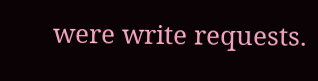were write requests.